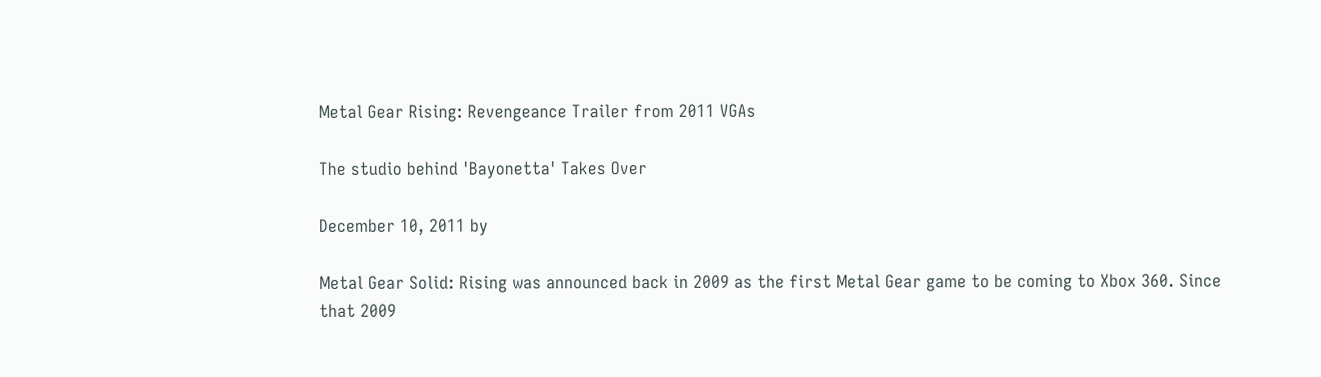Metal Gear Rising: Revengeance Trailer from 2011 VGAs

The studio behind 'Bayonetta' Takes Over

December 10, 2011 by

Metal Gear Solid: Rising was announced back in 2009 as the first Metal Gear game to be coming to Xbox 360. Since that 2009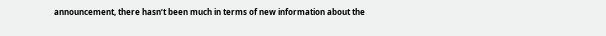announcement, there hasn’t been much in terms of new information about the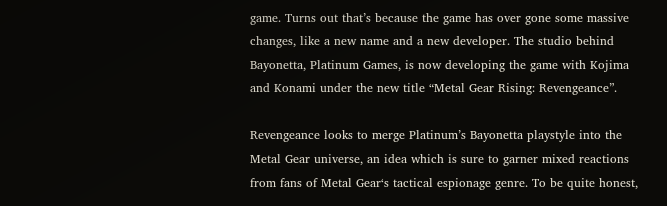game. Turns out that’s because the game has over gone some massive changes, like a new name and a new developer. The studio behind Bayonetta, Platinum Games, is now developing the game with Kojima and Konami under the new title “Metal Gear Rising: Revengeance”.

Revengeance looks to merge Platinum’s Bayonetta playstyle into the Metal Gear universe, an idea which is sure to garner mixed reactions from fans of Metal Gear‘s tactical espionage genre. To be quite honest,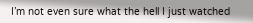I’m not even sure what the hell I just watched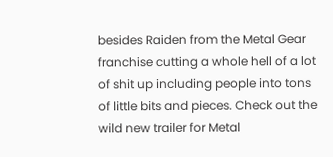besides Raiden from the Metal Gear franchise cutting a whole hell of a lot of shit up including people into tons of little bits and pieces. Check out the wild new trailer for Metal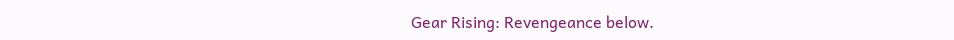Gear Rising: Revengeance below.